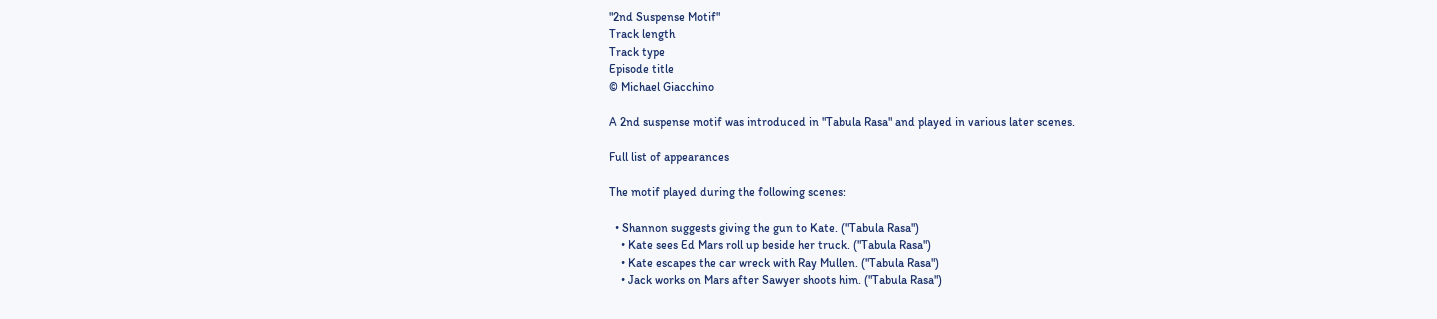"2nd Suspense Motif"
Track length
Track type
Episode title
© Michael Giacchino

A 2nd suspense motif was introduced in "Tabula Rasa" and played in various later scenes.

Full list of appearances

The motif played during the following scenes:

  • Shannon suggests giving the gun to Kate. ("Tabula Rasa")
    • Kate sees Ed Mars roll up beside her truck. ("Tabula Rasa")
    • Kate escapes the car wreck with Ray Mullen. ("Tabula Rasa")
    • Jack works on Mars after Sawyer shoots him. ("Tabula Rasa")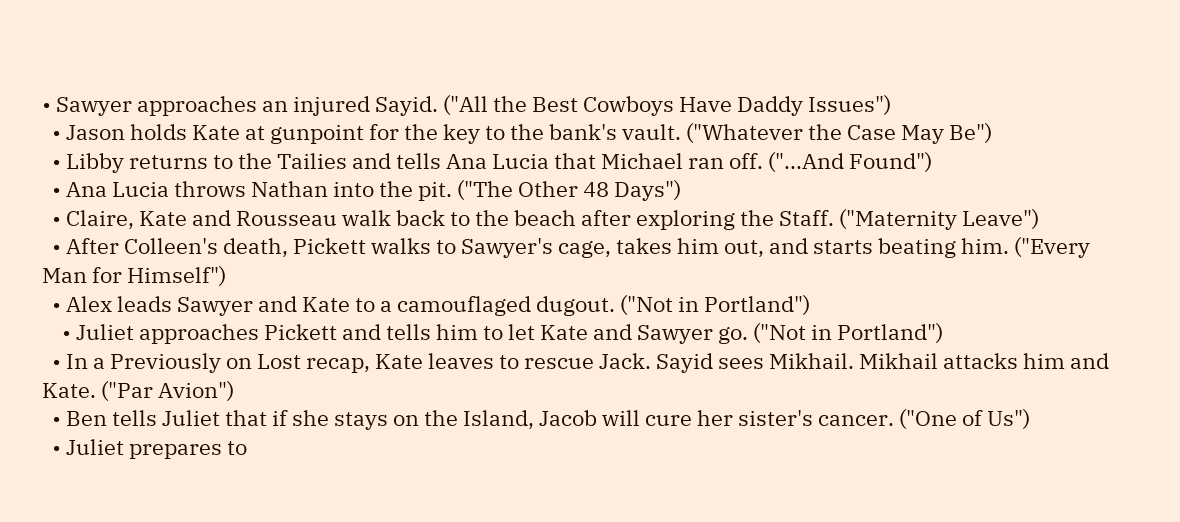• Sawyer approaches an injured Sayid. ("All the Best Cowboys Have Daddy Issues")
  • Jason holds Kate at gunpoint for the key to the bank's vault. ("Whatever the Case May Be")
  • Libby returns to the Tailies and tells Ana Lucia that Michael ran off. ("...And Found")
  • Ana Lucia throws Nathan into the pit. ("The Other 48 Days")
  • Claire, Kate and Rousseau walk back to the beach after exploring the Staff. ("Maternity Leave")
  • After Colleen's death, Pickett walks to Sawyer's cage, takes him out, and starts beating him. ("Every Man for Himself")
  • Alex leads Sawyer and Kate to a camouflaged dugout. ("Not in Portland")
    • Juliet approaches Pickett and tells him to let Kate and Sawyer go. ("Not in Portland")
  • In a Previously on Lost recap, Kate leaves to rescue Jack. Sayid sees Mikhail. Mikhail attacks him and Kate. ("Par Avion")
  • Ben tells Juliet that if she stays on the Island, Jacob will cure her sister's cancer. ("One of Us")
  • Juliet prepares to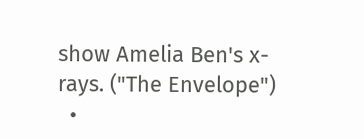show Amelia Ben's x-rays. ("The Envelope")
  •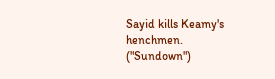Sayid kills Keamy's henchmen. ("Sundown")